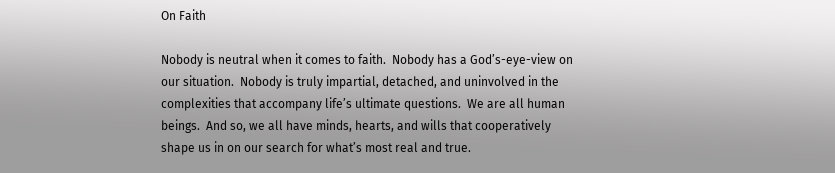On Faith

Nobody is neutral when it comes to faith.  Nobody has a God’s-eye-view on our situation.  Nobody is truly impartial, detached, and uninvolved in the complexities that accompany life’s ultimate questions.  We are all human beings.  And so, we all have minds, hearts, and wills that cooperatively shape us in on our search for what’s most real and true.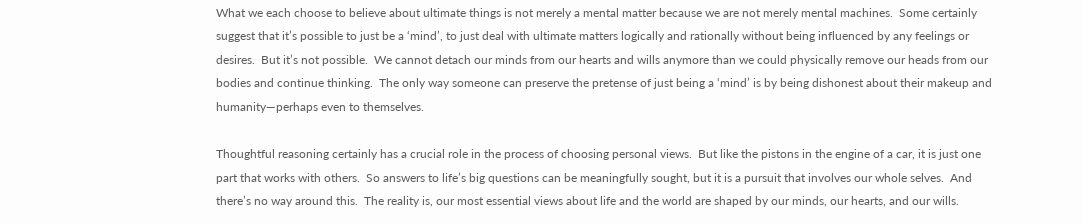What we each choose to believe about ultimate things is not merely a mental matter because we are not merely mental machines.  Some certainly suggest that it’s possible to just be a ‘mind’, to just deal with ultimate matters logically and rationally without being influenced by any feelings or desires.  But it’s not possible.  We cannot detach our minds from our hearts and wills anymore than we could physically remove our heads from our bodies and continue thinking.  The only way someone can preserve the pretense of just being a ‘mind’ is by being dishonest about their makeup and humanity—perhaps even to themselves.

Thoughtful reasoning certainly has a crucial role in the process of choosing personal views.  But like the pistons in the engine of a car, it is just one part that works with others.  So answers to life’s big questions can be meaningfully sought, but it is a pursuit that involves our whole selves.  And there’s no way around this.  The reality is, our most essential views about life and the world are shaped by our minds, our hearts, and our wills.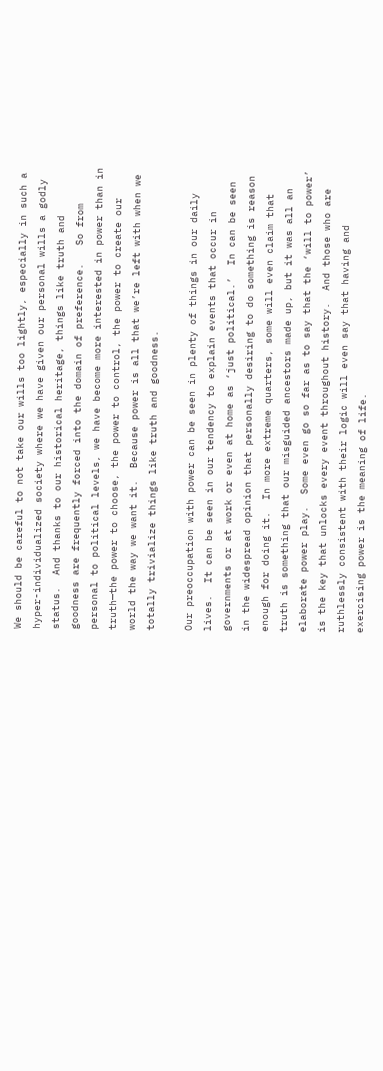We should be careful to not take our wills too lightly, especially in such a hyper-individualized society where we have given our personal wills a godly status.  And thanks to our historical heritage, things like truth and goodness are frequently forced into the domain of preference.   So from personal to political levels, we have become more interested in power than in truth—the power to choose, the power to control, the power to create our world the way we want it.  Because power is all that we’re left with when we totally trivialize things like truth and goodness.

Our preoccupation with power can be seen in plenty of things in our daily lives.  It can be seen in our tendency to explain events that occur in governments or at work or even at home as ‘just political.’  In can be seen in the widespread opinion that personally desiring to do something is reason enough for doing it.  In more extreme quarters, some will even claim that truth is something that our misguided ancestors made up, but it was all an elaborate power play.  Some even go so far as to say that the ‘will to power’ is the key that unlocks every event throughout history.  And those who are ruthlessly consistent with their logic will even say that having and exercising power is the meaning of life.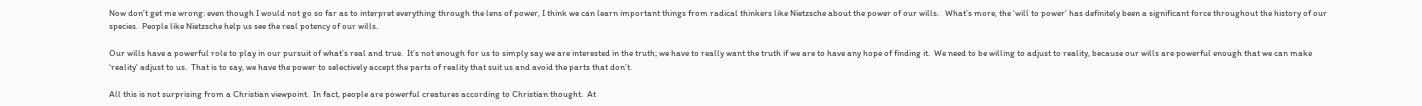Now don’t get me wrong: even though I would not go so far as to interpret everything through the lens of power, I think we can learn important things from radical thinkers like Nietzsche about the power of our wills.   What’s more, the ‘will to power’ has definitely been a significant force throughout the history of our species.  People like Nietzsche help us see the real potency of our wills.

Our wills have a powerful role to play in our pursuit of what’s real and true.  It’s not enough for us to simply say we are interested in the truth; we have to really want the truth if we are to have any hope of finding it.  We need to be willing to adjust to reality, because our wills are powerful enough that we can make ‘reality’ adjust to us.  That is to say, we have the power to selectively accept the parts of reality that suit us and avoid the parts that don’t.

All this is not surprising from a Christian viewpoint.  In fact, people are powerful creatures according to Christian thought.  At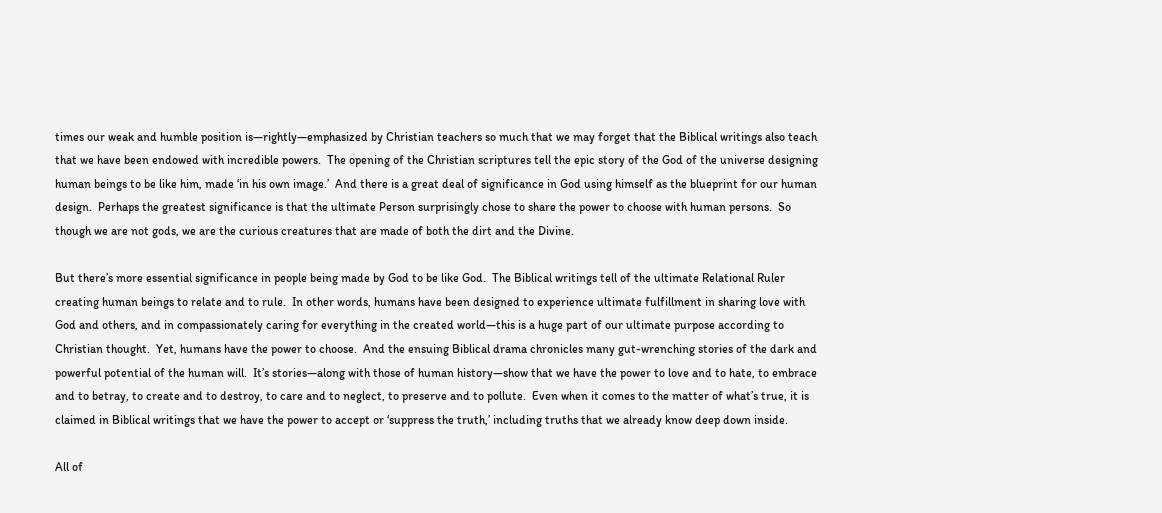times our weak and humble position is—rightly—emphasized by Christian teachers so much that we may forget that the Biblical writings also teach that we have been endowed with incredible powers.  The opening of the Christian scriptures tell the epic story of the God of the universe designing human beings to be like him, made ‘in his own image.’  And there is a great deal of significance in God using himself as the blueprint for our human design.  Perhaps the greatest significance is that the ultimate Person surprisingly chose to share the power to choose with human persons.  So though we are not gods, we are the curious creatures that are made of both the dirt and the Divine.

But there’s more essential significance in people being made by God to be like God.  The Biblical writings tell of the ultimate Relational Ruler creating human beings to relate and to rule.  In other words, humans have been designed to experience ultimate fulfillment in sharing love with God and others, and in compassionately caring for everything in the created world—this is a huge part of our ultimate purpose according to Christian thought.  Yet, humans have the power to choose.  And the ensuing Biblical drama chronicles many gut-wrenching stories of the dark and powerful potential of the human will.  It’s stories—along with those of human history—show that we have the power to love and to hate, to embrace and to betray, to create and to destroy, to care and to neglect, to preserve and to pollute.  Even when it comes to the matter of what’s true, it is claimed in Biblical writings that we have the power to accept or ‘suppress the truth,’ including truths that we already know deep down inside.

All of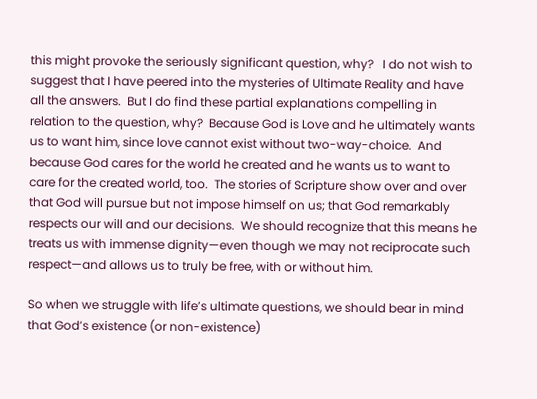this might provoke the seriously significant question, why?   I do not wish to suggest that I have peered into the mysteries of Ultimate Reality and have all the answers.  But I do find these partial explanations compelling in relation to the question, why?  Because God is Love and he ultimately wants us to want him, since love cannot exist without two-way-choice.  And because God cares for the world he created and he wants us to want to care for the created world, too.  The stories of Scripture show over and over that God will pursue but not impose himself on us; that God remarkably respects our will and our decisions.  We should recognize that this means he treats us with immense dignity—even though we may not reciprocate such respect—and allows us to truly be free, with or without him.

So when we struggle with life’s ultimate questions, we should bear in mind that God’s existence (or non-existence)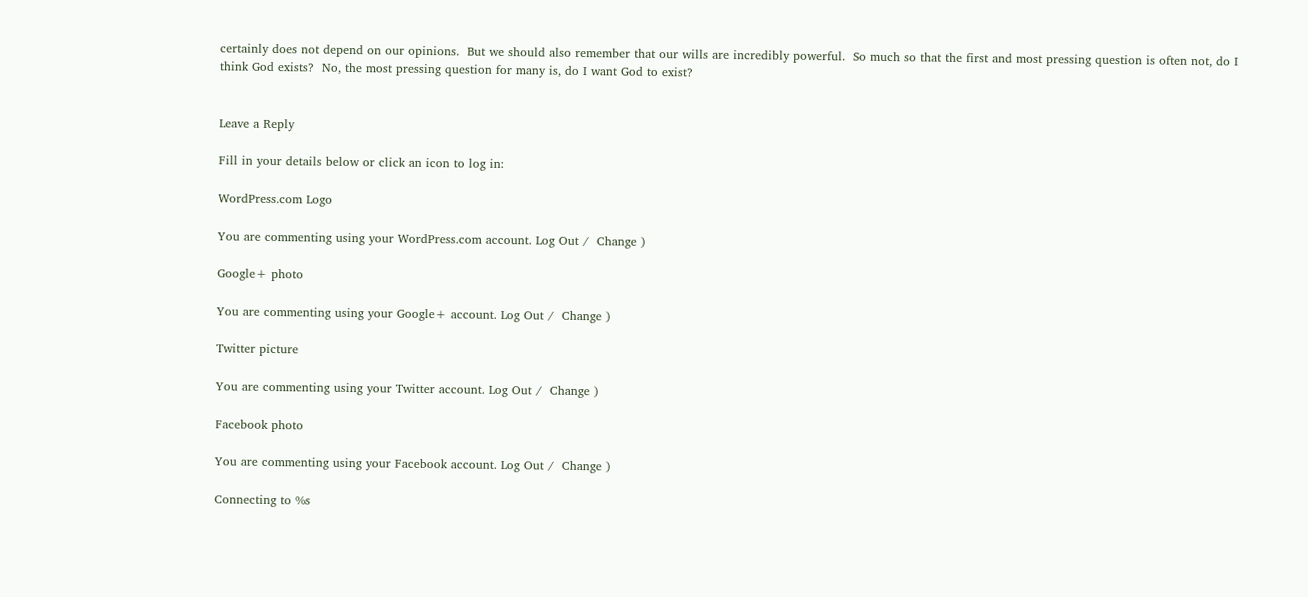certainly does not depend on our opinions.  But we should also remember that our wills are incredibly powerful.  So much so that the first and most pressing question is often not, do I think God exists?  No, the most pressing question for many is, do I want God to exist?


Leave a Reply

Fill in your details below or click an icon to log in:

WordPress.com Logo

You are commenting using your WordPress.com account. Log Out /  Change )

Google+ photo

You are commenting using your Google+ account. Log Out /  Change )

Twitter picture

You are commenting using your Twitter account. Log Out /  Change )

Facebook photo

You are commenting using your Facebook account. Log Out /  Change )

Connecting to %s